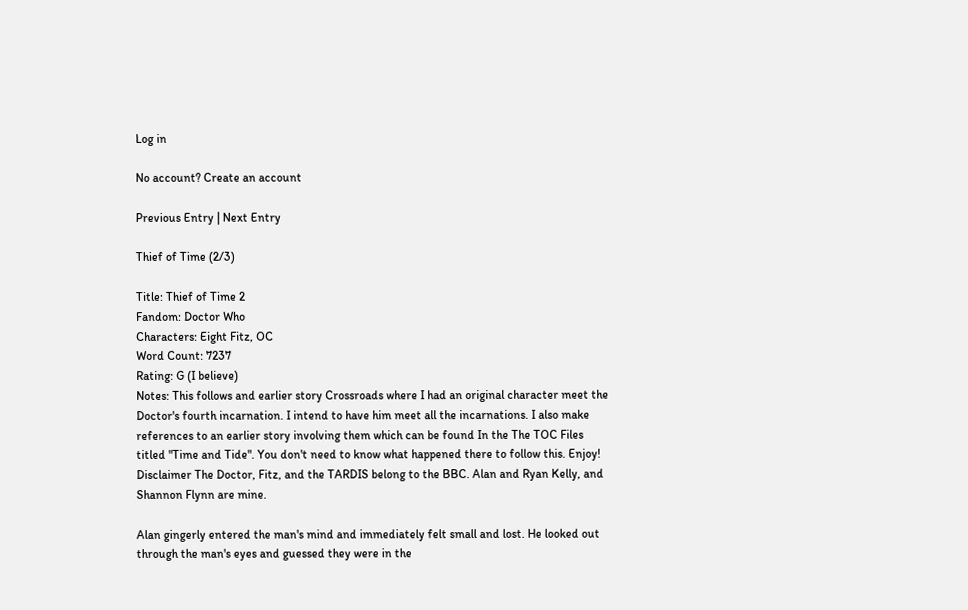Log in

No account? Create an account

Previous Entry | Next Entry

Thief of Time (2/3)

Title: Thief of Time 2
Fandom: Doctor Who
Characters: Eight Fitz, OC
Word Count: 7237
Rating: G (I believe)
Notes: This follows and earlier story Crossroads where I had an original character meet the Doctor's fourth incarnation. I intend to have him meet all the incarnations. I also make references to an earlier story involving them which can be found In the The TOC Files titled "Time and Tide". You don't need to know what happened there to follow this. Enjoy!
Disclaimer The Doctor, Fitz, and the TARDIS belong to the BBC. Alan and Ryan Kelly, and Shannon Flynn are mine.

Alan gingerly entered the man's mind and immediately felt small and lost. He looked out through the man's eyes and guessed they were in the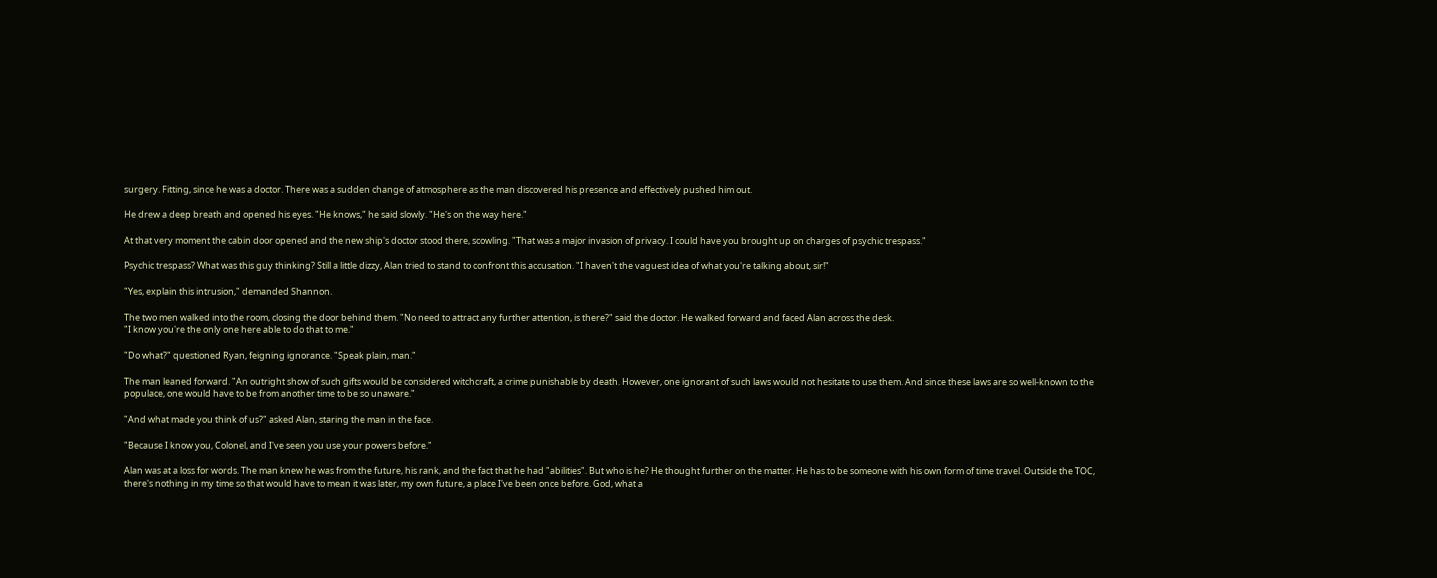surgery. Fitting, since he was a doctor. There was a sudden change of atmosphere as the man discovered his presence and effectively pushed him out.

He drew a deep breath and opened his eyes. "He knows," he said slowly. "He's on the way here."

At that very moment the cabin door opened and the new ship's doctor stood there, scowling. "That was a major invasion of privacy. I could have you brought up on charges of psychic trespass."

Psychic trespass? What was this guy thinking? Still a little dizzy, Alan tried to stand to confront this accusation. "I haven't the vaguest idea of what you're talking about, sir!"

"Yes, explain this intrusion," demanded Shannon.

The two men walked into the room, closing the door behind them. "No need to attract any further attention, is there?" said the doctor. He walked forward and faced Alan across the desk.
"I know you're the only one here able to do that to me."

"Do what?" questioned Ryan, feigning ignorance. "Speak plain, man."

The man leaned forward. "An outright show of such gifts would be considered witchcraft, a crime punishable by death. However, one ignorant of such laws would not hesitate to use them. And since these laws are so well-known to the populace, one would have to be from another time to be so unaware."

"And what made you think of us?" asked Alan, staring the man in the face.

"Because I know you, Colonel, and I've seen you use your powers before."

Alan was at a loss for words. The man knew he was from the future, his rank, and the fact that he had "abilities". But who is he? He thought further on the matter. He has to be someone with his own form of time travel. Outside the TOC, there's nothing in my time so that would have to mean it was later, my own future, a place I've been once before. God, what a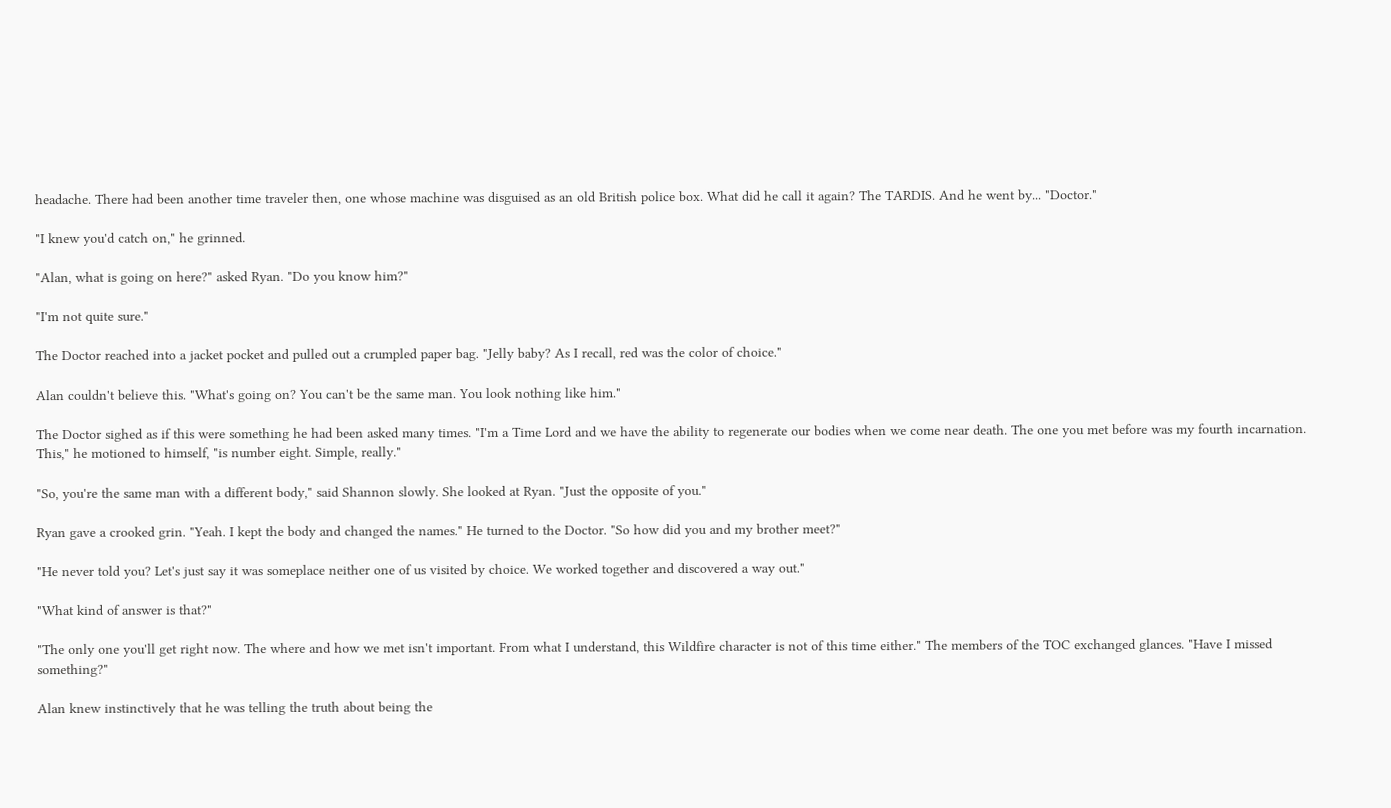headache. There had been another time traveler then, one whose machine was disguised as an old British police box. What did he call it again? The TARDIS. And he went by... "Doctor."

"I knew you'd catch on," he grinned.

"Alan, what is going on here?" asked Ryan. "Do you know him?"

"I'm not quite sure."

The Doctor reached into a jacket pocket and pulled out a crumpled paper bag. "Jelly baby? As I recall, red was the color of choice."

Alan couldn't believe this. "What's going on? You can't be the same man. You look nothing like him."

The Doctor sighed as if this were something he had been asked many times. "I'm a Time Lord and we have the ability to regenerate our bodies when we come near death. The one you met before was my fourth incarnation. This," he motioned to himself, "is number eight. Simple, really."

"So, you're the same man with a different body," said Shannon slowly. She looked at Ryan. "Just the opposite of you."

Ryan gave a crooked grin. "Yeah. I kept the body and changed the names." He turned to the Doctor. "So how did you and my brother meet?"

"He never told you? Let's just say it was someplace neither one of us visited by choice. We worked together and discovered a way out."

"What kind of answer is that?"

"The only one you'll get right now. The where and how we met isn't important. From what I understand, this Wildfire character is not of this time either." The members of the TOC exchanged glances. "Have I missed something?"

Alan knew instinctively that he was telling the truth about being the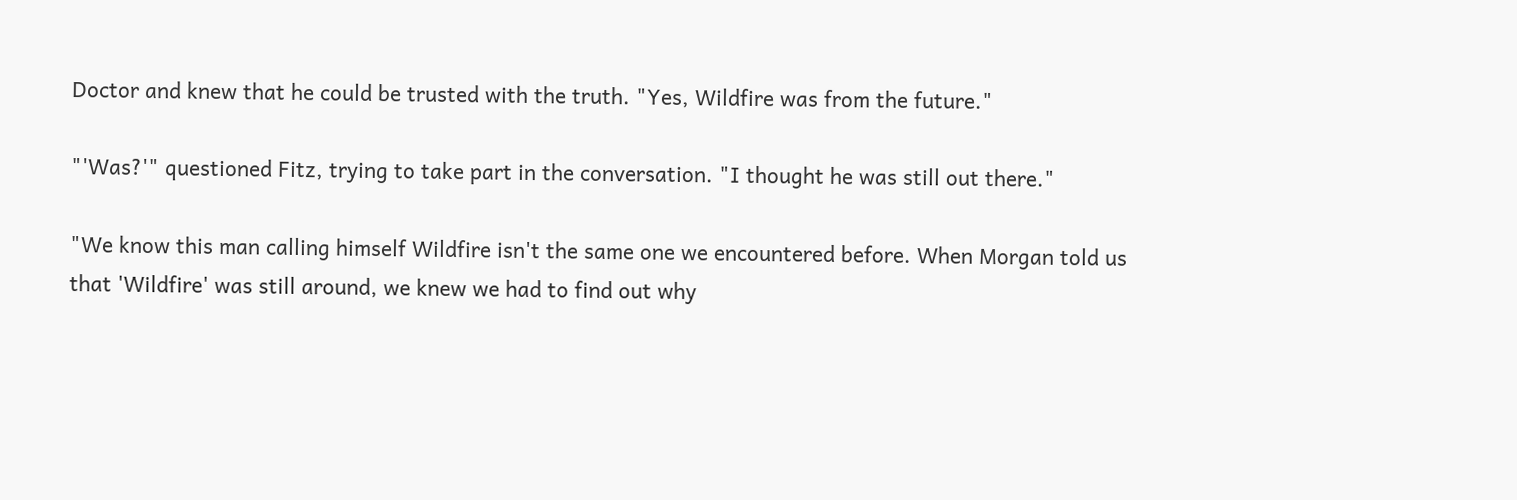Doctor and knew that he could be trusted with the truth. "Yes, Wildfire was from the future."

"'Was?'" questioned Fitz, trying to take part in the conversation. "I thought he was still out there."

"We know this man calling himself Wildfire isn't the same one we encountered before. When Morgan told us that 'Wildfire' was still around, we knew we had to find out why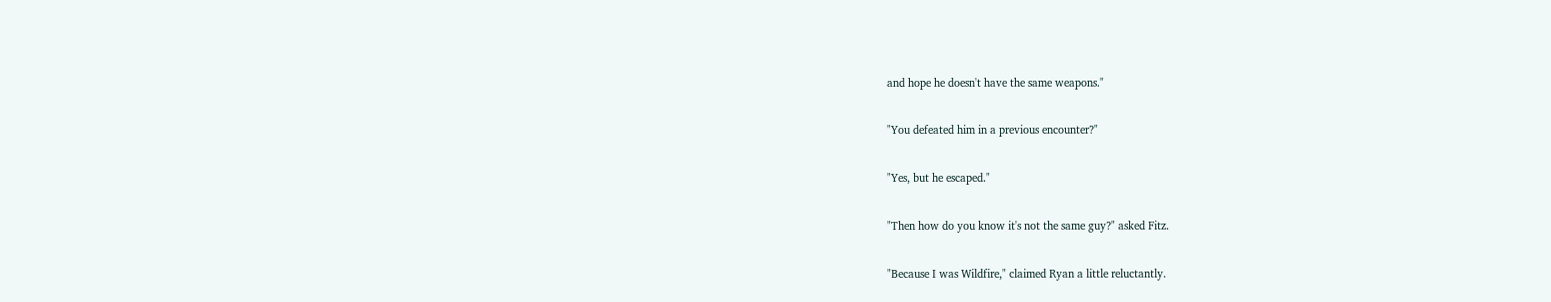and hope he doesn't have the same weapons."

"You defeated him in a previous encounter?"

"Yes, but he escaped."

"Then how do you know it's not the same guy?" asked Fitz.

"Because I was Wildfire," claimed Ryan a little reluctantly.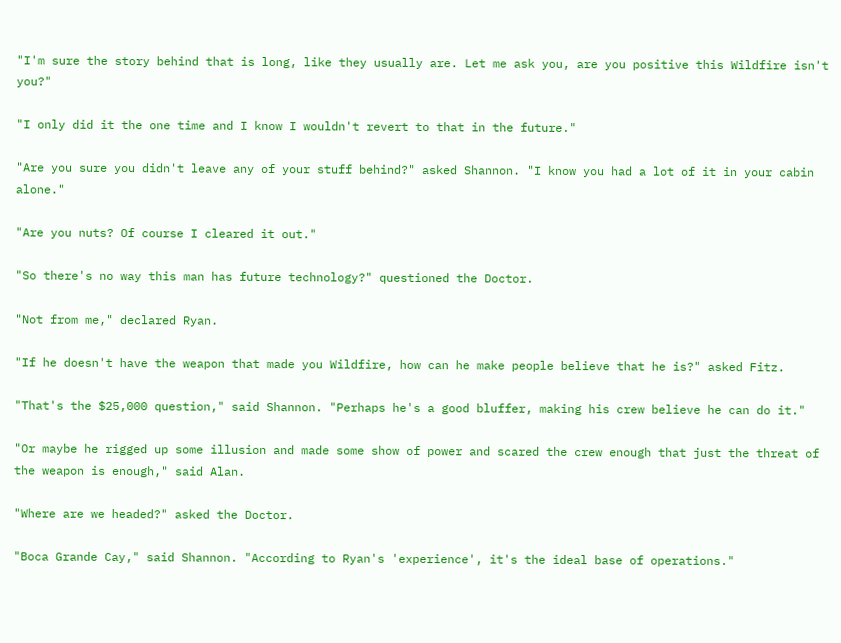"I'm sure the story behind that is long, like they usually are. Let me ask you, are you positive this Wildfire isn't you?"

"I only did it the one time and I know I wouldn't revert to that in the future."

"Are you sure you didn't leave any of your stuff behind?" asked Shannon. "I know you had a lot of it in your cabin alone."

"Are you nuts? Of course I cleared it out."

"So there's no way this man has future technology?" questioned the Doctor.

"Not from me," declared Ryan.

"If he doesn't have the weapon that made you Wildfire, how can he make people believe that he is?" asked Fitz.

"That's the $25,000 question," said Shannon. "Perhaps he's a good bluffer, making his crew believe he can do it."

"Or maybe he rigged up some illusion and made some show of power and scared the crew enough that just the threat of the weapon is enough," said Alan.

"Where are we headed?" asked the Doctor.

"Boca Grande Cay," said Shannon. "According to Ryan's 'experience', it's the ideal base of operations."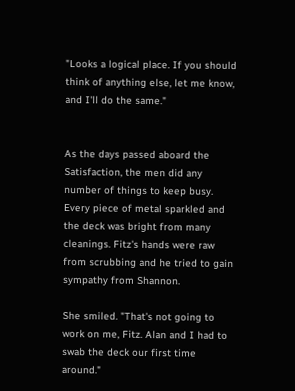"Looks a logical place. If you should think of anything else, let me know, and I'll do the same."


As the days passed aboard the Satisfaction, the men did any number of things to keep busy. Every piece of metal sparkled and the deck was bright from many cleanings. Fitz's hands were raw from scrubbing and he tried to gain sympathy from Shannon.

She smiled. "That's not going to work on me, Fitz. Alan and I had to swab the deck our first time around."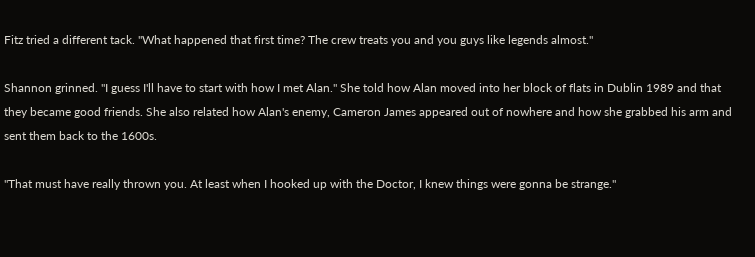Fitz tried a different tack. "What happened that first time? The crew treats you and you guys like legends almost."

Shannon grinned. "I guess I'll have to start with how I met Alan." She told how Alan moved into her block of flats in Dublin 1989 and that they became good friends. She also related how Alan's enemy, Cameron James appeared out of nowhere and how she grabbed his arm and sent them back to the 1600s.

"That must have really thrown you. At least when I hooked up with the Doctor, I knew things were gonna be strange."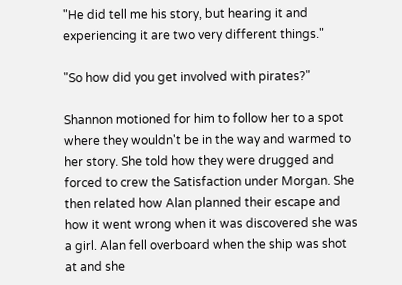"He did tell me his story, but hearing it and experiencing it are two very different things."

"So how did you get involved with pirates?"

Shannon motioned for him to follow her to a spot where they wouldn't be in the way and warmed to her story. She told how they were drugged and forced to crew the Satisfaction under Morgan. She then related how Alan planned their escape and how it went wrong when it was discovered she was a girl. Alan fell overboard when the ship was shot at and she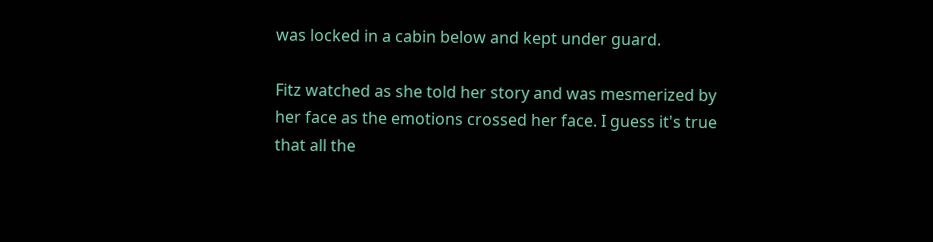was locked in a cabin below and kept under guard.

Fitz watched as she told her story and was mesmerized by her face as the emotions crossed her face. I guess it's true that all the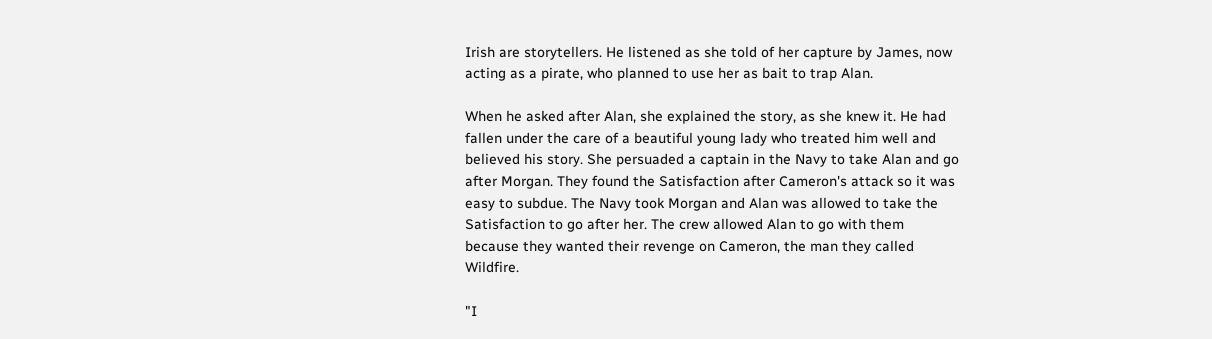Irish are storytellers. He listened as she told of her capture by James, now acting as a pirate, who planned to use her as bait to trap Alan.

When he asked after Alan, she explained the story, as she knew it. He had fallen under the care of a beautiful young lady who treated him well and believed his story. She persuaded a captain in the Navy to take Alan and go after Morgan. They found the Satisfaction after Cameron's attack so it was easy to subdue. The Navy took Morgan and Alan was allowed to take the Satisfaction to go after her. The crew allowed Alan to go with them because they wanted their revenge on Cameron, the man they called Wildfire.

"I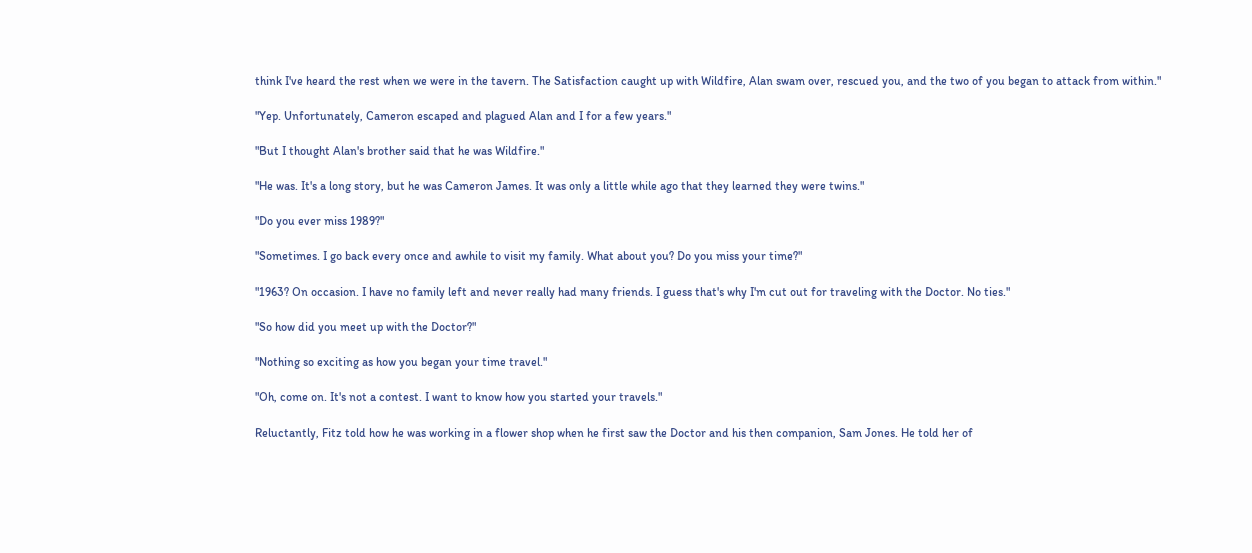think I've heard the rest when we were in the tavern. The Satisfaction caught up with Wildfire, Alan swam over, rescued you, and the two of you began to attack from within."

"Yep. Unfortunately, Cameron escaped and plagued Alan and I for a few years."

"But I thought Alan's brother said that he was Wildfire."

"He was. It's a long story, but he was Cameron James. It was only a little while ago that they learned they were twins."

"Do you ever miss 1989?"

"Sometimes. I go back every once and awhile to visit my family. What about you? Do you miss your time?"

"1963? On occasion. I have no family left and never really had many friends. I guess that's why I'm cut out for traveling with the Doctor. No ties."

"So how did you meet up with the Doctor?"

"Nothing so exciting as how you began your time travel."

"Oh, come on. It's not a contest. I want to know how you started your travels."

Reluctantly, Fitz told how he was working in a flower shop when he first saw the Doctor and his then companion, Sam Jones. He told her of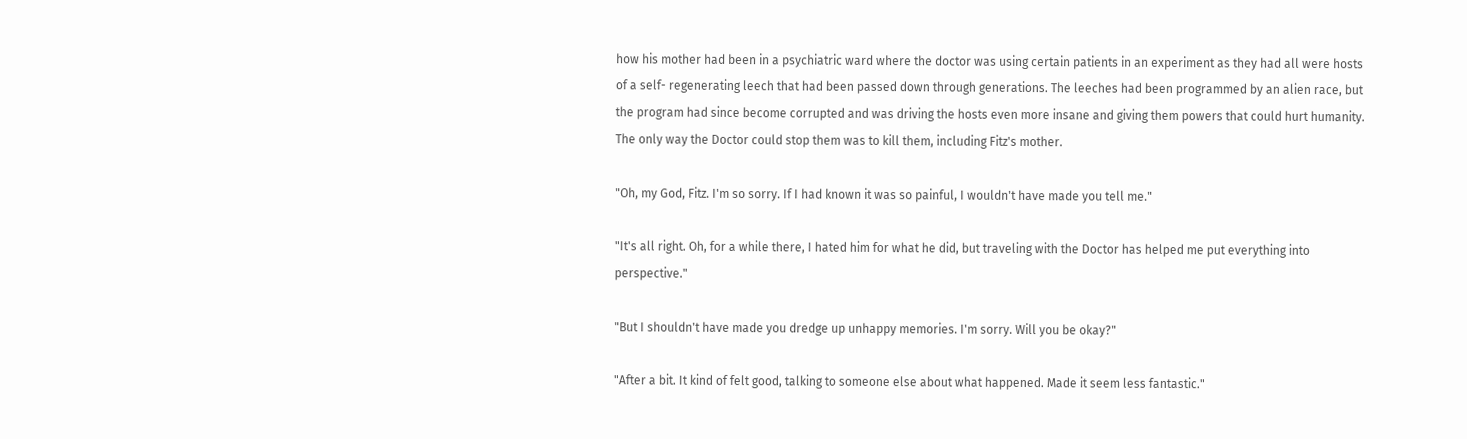how his mother had been in a psychiatric ward where the doctor was using certain patients in an experiment as they had all were hosts of a self- regenerating leech that had been passed down through generations. The leeches had been programmed by an alien race, but the program had since become corrupted and was driving the hosts even more insane and giving them powers that could hurt humanity. The only way the Doctor could stop them was to kill them, including Fitz's mother.

"Oh, my God, Fitz. I'm so sorry. If I had known it was so painful, I wouldn't have made you tell me."

"It's all right. Oh, for a while there, I hated him for what he did, but traveling with the Doctor has helped me put everything into perspective."

"But I shouldn't have made you dredge up unhappy memories. I'm sorry. Will you be okay?"

"After a bit. It kind of felt good, talking to someone else about what happened. Made it seem less fantastic."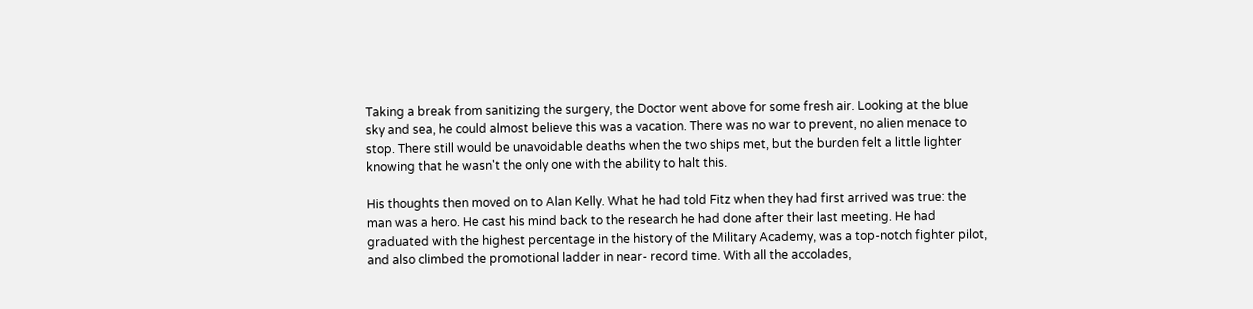Taking a break from sanitizing the surgery, the Doctor went above for some fresh air. Looking at the blue sky and sea, he could almost believe this was a vacation. There was no war to prevent, no alien menace to stop. There still would be unavoidable deaths when the two ships met, but the burden felt a little lighter knowing that he wasn't the only one with the ability to halt this.

His thoughts then moved on to Alan Kelly. What he had told Fitz when they had first arrived was true: the man was a hero. He cast his mind back to the research he had done after their last meeting. He had graduated with the highest percentage in the history of the Military Academy, was a top-notch fighter pilot, and also climbed the promotional ladder in near- record time. With all the accolades,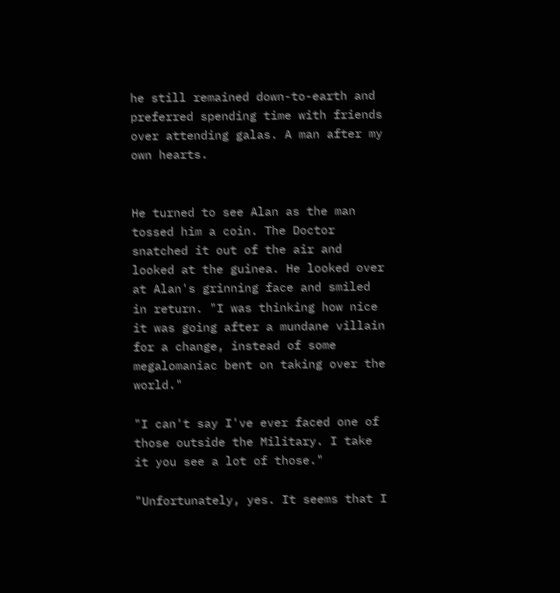he still remained down-to-earth and preferred spending time with friends over attending galas. A man after my own hearts.


He turned to see Alan as the man tossed him a coin. The Doctor snatched it out of the air and looked at the guinea. He looked over at Alan's grinning face and smiled in return. "I was thinking how nice it was going after a mundane villain for a change, instead of some megalomaniac bent on taking over the world."

"I can't say I've ever faced one of those outside the Military. I take it you see a lot of those."

"Unfortunately, yes. It seems that I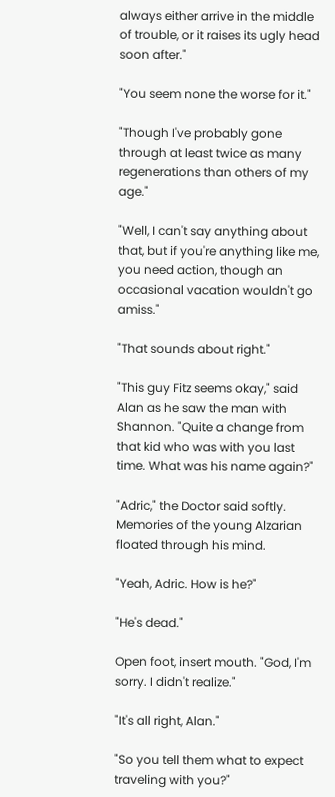always either arrive in the middle of trouble, or it raises its ugly head soon after."

"You seem none the worse for it."

"Though I've probably gone through at least twice as many regenerations than others of my age."

"Well, I can't say anything about that, but if you're anything like me, you need action, though an occasional vacation wouldn't go amiss."

"That sounds about right."

"This guy Fitz seems okay," said Alan as he saw the man with Shannon. "Quite a change from that kid who was with you last time. What was his name again?"

"Adric," the Doctor said softly. Memories of the young Alzarian floated through his mind.

"Yeah, Adric. How is he?"

"He's dead."

Open foot, insert mouth. "God, I'm sorry. I didn't realize."

"It's all right, Alan."

"So you tell them what to expect traveling with you?"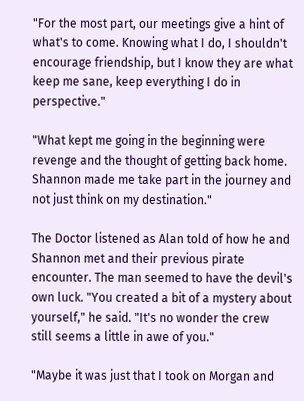"For the most part, our meetings give a hint of what's to come. Knowing what I do, I shouldn't encourage friendship, but I know they are what keep me sane, keep everything I do in perspective."

"What kept me going in the beginning were revenge and the thought of getting back home. Shannon made me take part in the journey and not just think on my destination."

The Doctor listened as Alan told of how he and Shannon met and their previous pirate encounter. The man seemed to have the devil's own luck. "You created a bit of a mystery about yourself," he said. "It's no wonder the crew still seems a little in awe of you."

"Maybe it was just that I took on Morgan and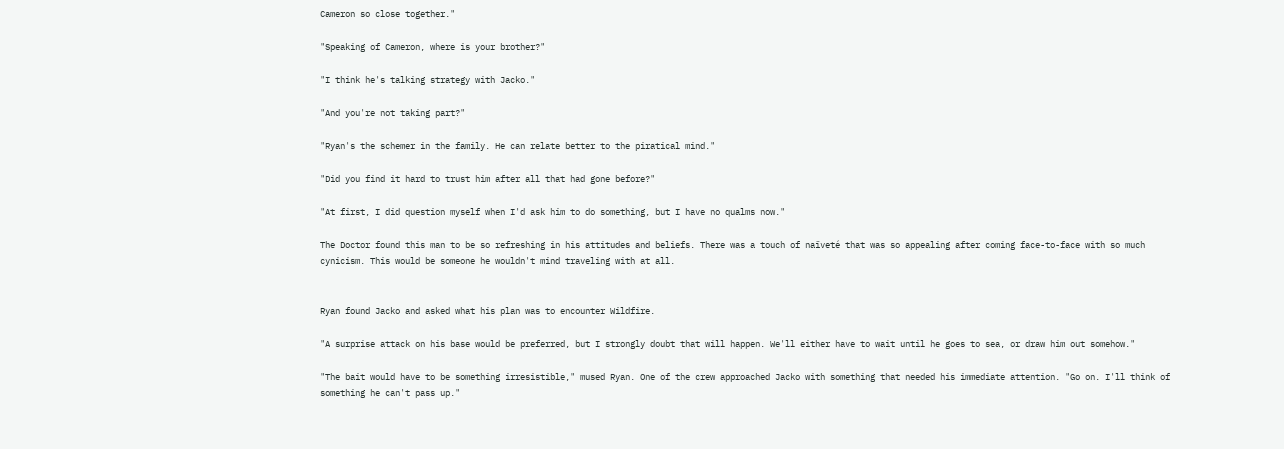Cameron so close together."

"Speaking of Cameron, where is your brother?"

"I think he's talking strategy with Jacko."

"And you're not taking part?"

"Ryan's the schemer in the family. He can relate better to the piratical mind."

"Did you find it hard to trust him after all that had gone before?"

"At first, I did question myself when I'd ask him to do something, but I have no qualms now."

The Doctor found this man to be so refreshing in his attitudes and beliefs. There was a touch of naïveté that was so appealing after coming face-to-face with so much cynicism. This would be someone he wouldn't mind traveling with at all.


Ryan found Jacko and asked what his plan was to encounter Wildfire.

"A surprise attack on his base would be preferred, but I strongly doubt that will happen. We'll either have to wait until he goes to sea, or draw him out somehow."

"The bait would have to be something irresistible," mused Ryan. One of the crew approached Jacko with something that needed his immediate attention. "Go on. I'll think of something he can't pass up."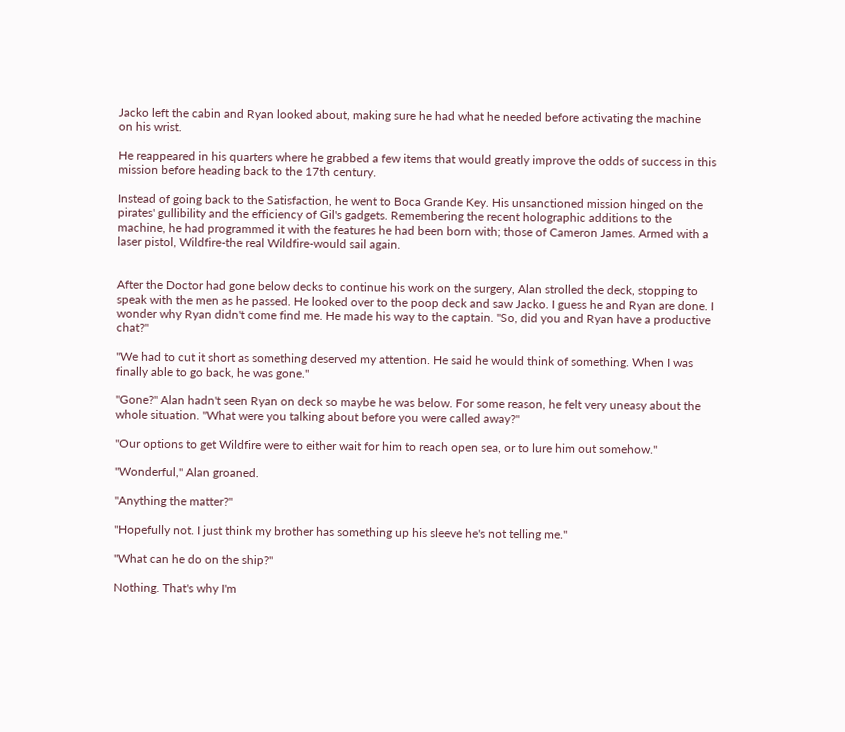Jacko left the cabin and Ryan looked about, making sure he had what he needed before activating the machine on his wrist.

He reappeared in his quarters where he grabbed a few items that would greatly improve the odds of success in this mission before heading back to the 17th century.

Instead of going back to the Satisfaction, he went to Boca Grande Key. His unsanctioned mission hinged on the pirates' gullibility and the efficiency of Gil's gadgets. Remembering the recent holographic additions to the machine, he had programmed it with the features he had been born with; those of Cameron James. Armed with a laser pistol, Wildfire-the real Wildfire-would sail again.


After the Doctor had gone below decks to continue his work on the surgery, Alan strolled the deck, stopping to speak with the men as he passed. He looked over to the poop deck and saw Jacko. I guess he and Ryan are done. I wonder why Ryan didn't come find me. He made his way to the captain. "So, did you and Ryan have a productive chat?"

"We had to cut it short as something deserved my attention. He said he would think of something. When I was finally able to go back, he was gone."

"Gone?" Alan hadn't seen Ryan on deck so maybe he was below. For some reason, he felt very uneasy about the whole situation. "What were you talking about before you were called away?"

"Our options to get Wildfire were to either wait for him to reach open sea, or to lure him out somehow."

"Wonderful," Alan groaned.

"Anything the matter?"

"Hopefully not. I just think my brother has something up his sleeve he's not telling me."

"What can he do on the ship?"

Nothing. That's why I'm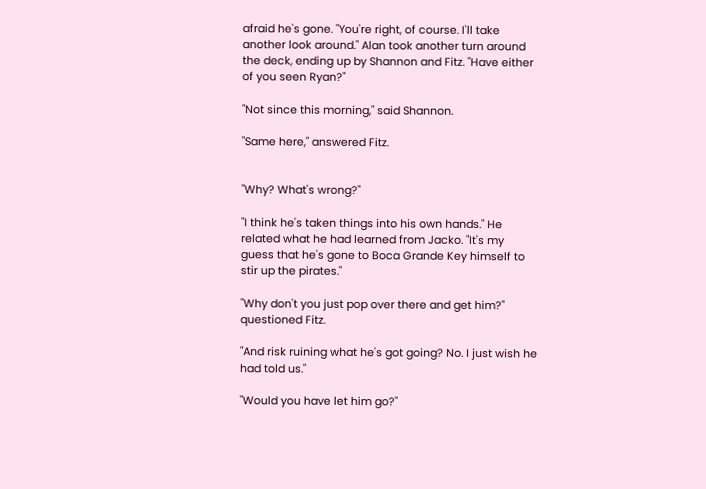afraid he's gone. "You're right, of course. I'll take another look around." Alan took another turn around the deck, ending up by Shannon and Fitz. "Have either of you seen Ryan?"

"Not since this morning," said Shannon.

"Same here," answered Fitz.


"Why? What's wrong?"

"I think he's taken things into his own hands." He related what he had learned from Jacko. "It's my guess that he's gone to Boca Grande Key himself to stir up the pirates."

"Why don't you just pop over there and get him?" questioned Fitz.

"And risk ruining what he's got going? No. I just wish he had told us."

"Would you have let him go?"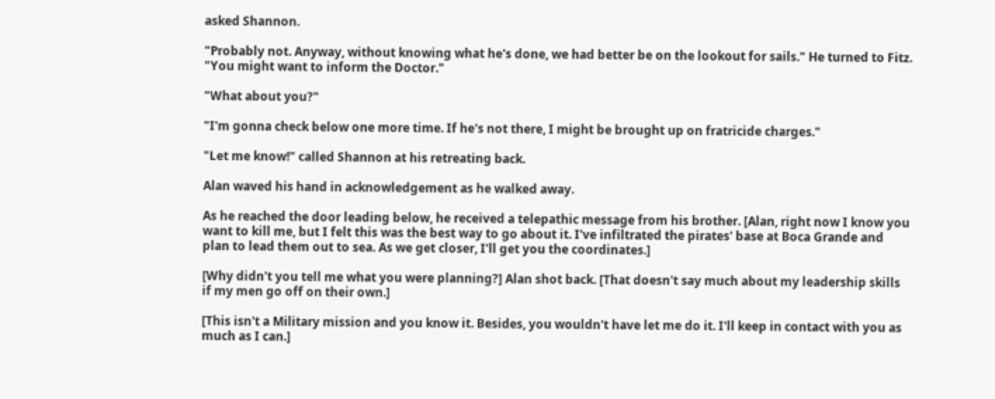asked Shannon.

"Probably not. Anyway, without knowing what he's done, we had better be on the lookout for sails." He turned to Fitz. "You might want to inform the Doctor."

"What about you?"

"I'm gonna check below one more time. If he's not there, I might be brought up on fratricide charges."

"Let me know!" called Shannon at his retreating back.

Alan waved his hand in acknowledgement as he walked away.

As he reached the door leading below, he received a telepathic message from his brother. [Alan, right now I know you want to kill me, but I felt this was the best way to go about it. I've infiltrated the pirates' base at Boca Grande and plan to lead them out to sea. As we get closer, I'll get you the coordinates.]

[Why didn't you tell me what you were planning?] Alan shot back. [That doesn't say much about my leadership skills if my men go off on their own.]

[This isn't a Military mission and you know it. Besides, you wouldn't have let me do it. I'll keep in contact with you as much as I can.]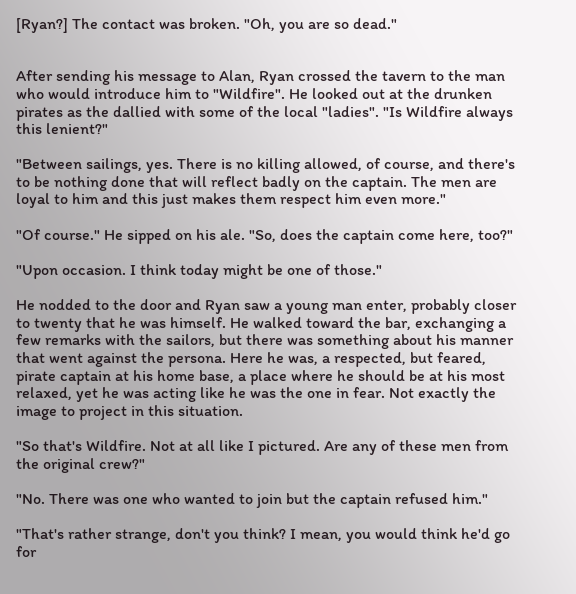[Ryan?] The contact was broken. "Oh, you are so dead."


After sending his message to Alan, Ryan crossed the tavern to the man who would introduce him to "Wildfire". He looked out at the drunken pirates as the dallied with some of the local "ladies". "Is Wildfire always this lenient?"

"Between sailings, yes. There is no killing allowed, of course, and there's to be nothing done that will reflect badly on the captain. The men are loyal to him and this just makes them respect him even more."

"Of course." He sipped on his ale. "So, does the captain come here, too?"

"Upon occasion. I think today might be one of those."

He nodded to the door and Ryan saw a young man enter, probably closer to twenty that he was himself. He walked toward the bar, exchanging a few remarks with the sailors, but there was something about his manner that went against the persona. Here he was, a respected, but feared, pirate captain at his home base, a place where he should be at his most relaxed, yet he was acting like he was the one in fear. Not exactly the image to project in this situation.

"So that's Wildfire. Not at all like I pictured. Are any of these men from the original crew?"

"No. There was one who wanted to join but the captain refused him."

"That's rather strange, don't you think? I mean, you would think he'd go for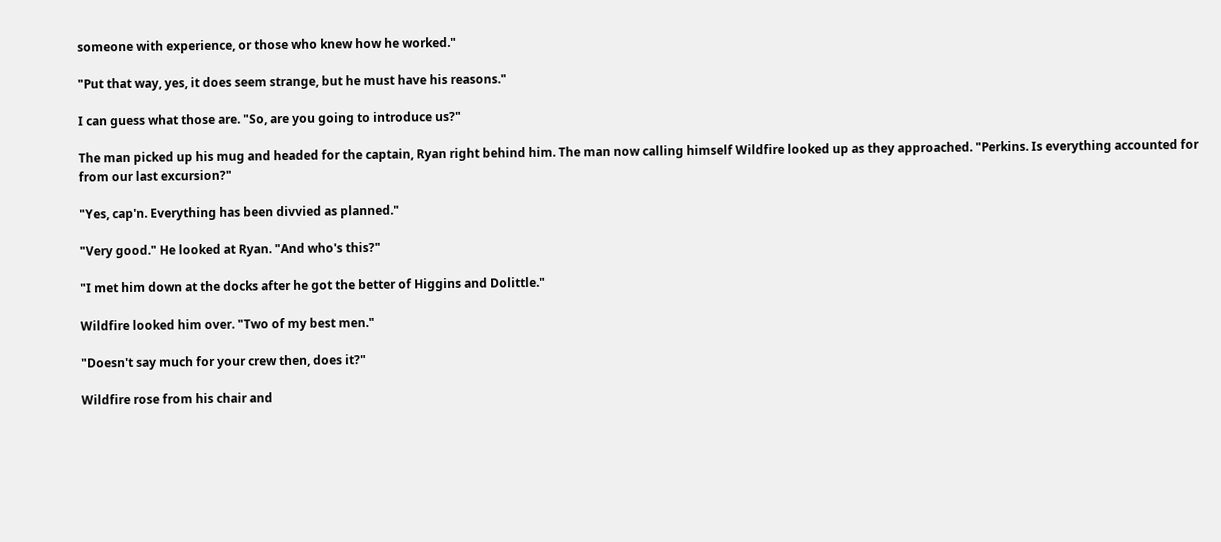someone with experience, or those who knew how he worked."

"Put that way, yes, it does seem strange, but he must have his reasons."

I can guess what those are. "So, are you going to introduce us?"

The man picked up his mug and headed for the captain, Ryan right behind him. The man now calling himself Wildfire looked up as they approached. "Perkins. Is everything accounted for from our last excursion?"

"Yes, cap'n. Everything has been divvied as planned."

"Very good." He looked at Ryan. "And who's this?"

"I met him down at the docks after he got the better of Higgins and Dolittle."

Wildfire looked him over. "Two of my best men."

"Doesn't say much for your crew then, does it?"

Wildfire rose from his chair and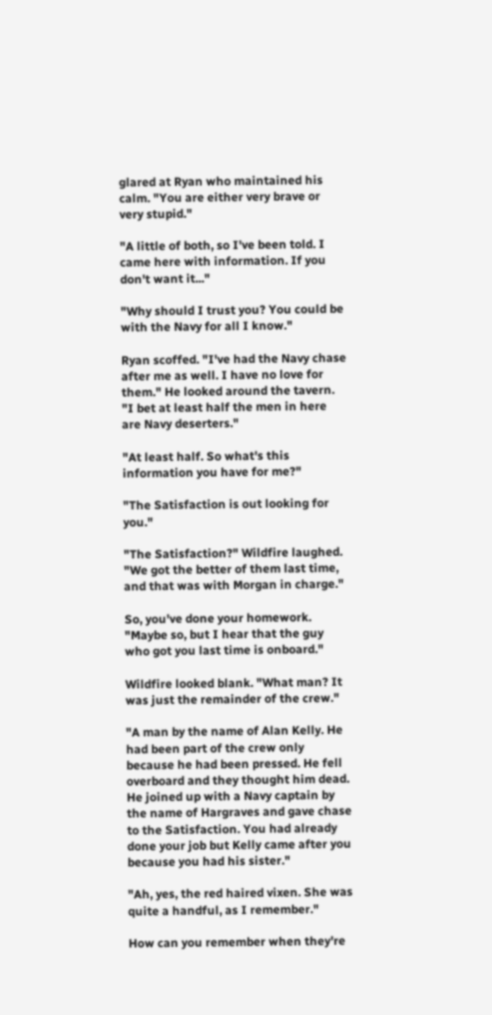glared at Ryan who maintained his calm. "You are either very brave or very stupid."

"A little of both, so I've been told. I came here with information. If you don't want it..."

"Why should I trust you? You could be with the Navy for all I know."

Ryan scoffed. "I've had the Navy chase after me as well. I have no love for them." He looked around the tavern. "I bet at least half the men in here are Navy deserters."

"At least half. So what's this information you have for me?"

"The Satisfaction is out looking for you."

"The Satisfaction?" Wildfire laughed. "We got the better of them last time, and that was with Morgan in charge."

So, you've done your homework. "Maybe so, but I hear that the guy who got you last time is onboard."

Wildfire looked blank. "What man? It was just the remainder of the crew."

"A man by the name of Alan Kelly. He had been part of the crew only because he had been pressed. He fell overboard and they thought him dead. He joined up with a Navy captain by the name of Hargraves and gave chase to the Satisfaction. You had already done your job but Kelly came after you because you had his sister."

"Ah, yes, the red haired vixen. She was quite a handful, as I remember."

How can you remember when they're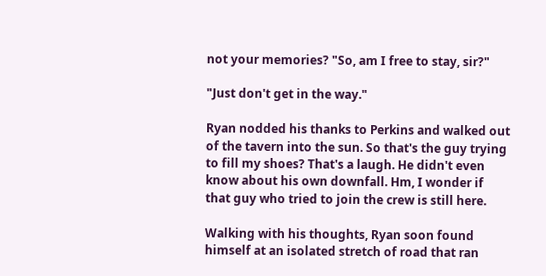not your memories? "So, am I free to stay, sir?"

"Just don't get in the way."

Ryan nodded his thanks to Perkins and walked out of the tavern into the sun. So that's the guy trying to fill my shoes? That's a laugh. He didn't even know about his own downfall. Hm, I wonder if that guy who tried to join the crew is still here.

Walking with his thoughts, Ryan soon found himself at an isolated stretch of road that ran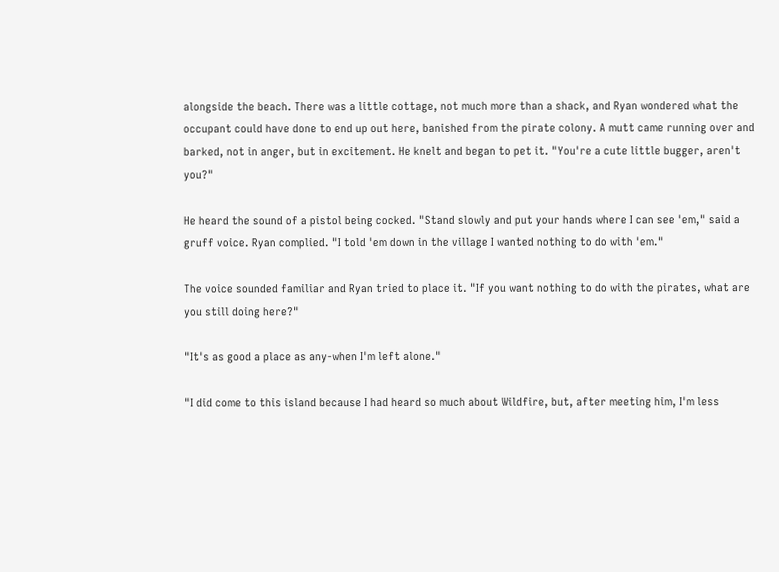alongside the beach. There was a little cottage, not much more than a shack, and Ryan wondered what the occupant could have done to end up out here, banished from the pirate colony. A mutt came running over and barked, not in anger, but in excitement. He knelt and began to pet it. "You're a cute little bugger, aren't you?"

He heard the sound of a pistol being cocked. "Stand slowly and put your hands where I can see 'em," said a gruff voice. Ryan complied. "I told 'em down in the village I wanted nothing to do with 'em."

The voice sounded familiar and Ryan tried to place it. "If you want nothing to do with the pirates, what are you still doing here?"

"It's as good a place as any-when I'm left alone."

"I did come to this island because I had heard so much about Wildfire, but, after meeting him, I'm less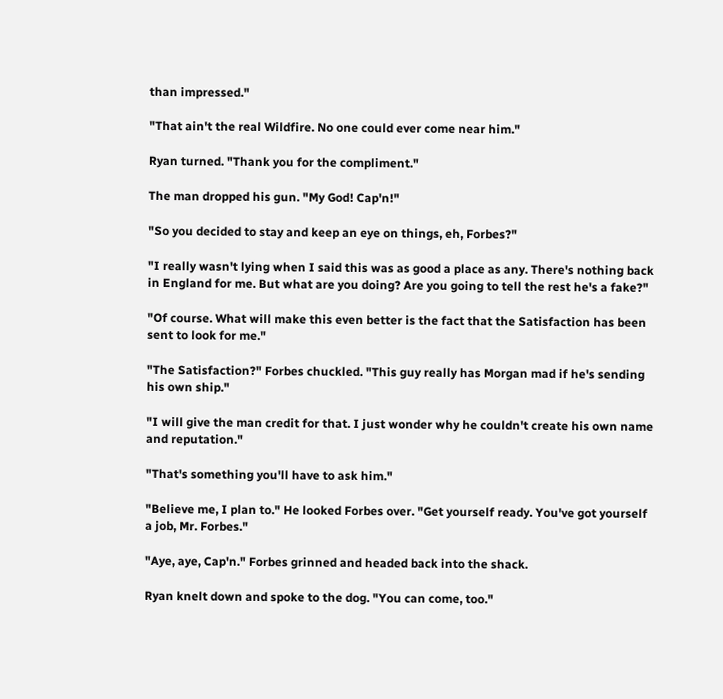than impressed."

"That ain't the real Wildfire. No one could ever come near him."

Ryan turned. "Thank you for the compliment."

The man dropped his gun. "My God! Cap'n!"

"So you decided to stay and keep an eye on things, eh, Forbes?"

"I really wasn't lying when I said this was as good a place as any. There's nothing back in England for me. But what are you doing? Are you going to tell the rest he's a fake?"

"Of course. What will make this even better is the fact that the Satisfaction has been sent to look for me."

"The Satisfaction?" Forbes chuckled. "This guy really has Morgan mad if he's sending his own ship."

"I will give the man credit for that. I just wonder why he couldn't create his own name and reputation."

"That's something you'll have to ask him."

"Believe me, I plan to." He looked Forbes over. "Get yourself ready. You've got yourself a job, Mr. Forbes."

"Aye, aye, Cap'n." Forbes grinned and headed back into the shack.

Ryan knelt down and spoke to the dog. "You can come, too."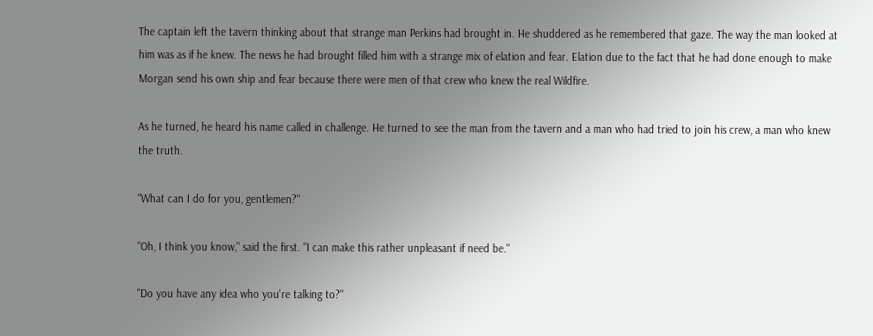The captain left the tavern thinking about that strange man Perkins had brought in. He shuddered as he remembered that gaze. The way the man looked at him was as if he knew. The news he had brought filled him with a strange mix of elation and fear. Elation due to the fact that he had done enough to make Morgan send his own ship and fear because there were men of that crew who knew the real Wildfire.

As he turned, he heard his name called in challenge. He turned to see the man from the tavern and a man who had tried to join his crew, a man who knew the truth.

"What can I do for you, gentlemen?"

"Oh, I think you know," said the first. "I can make this rather unpleasant if need be."

"Do you have any idea who you're talking to?"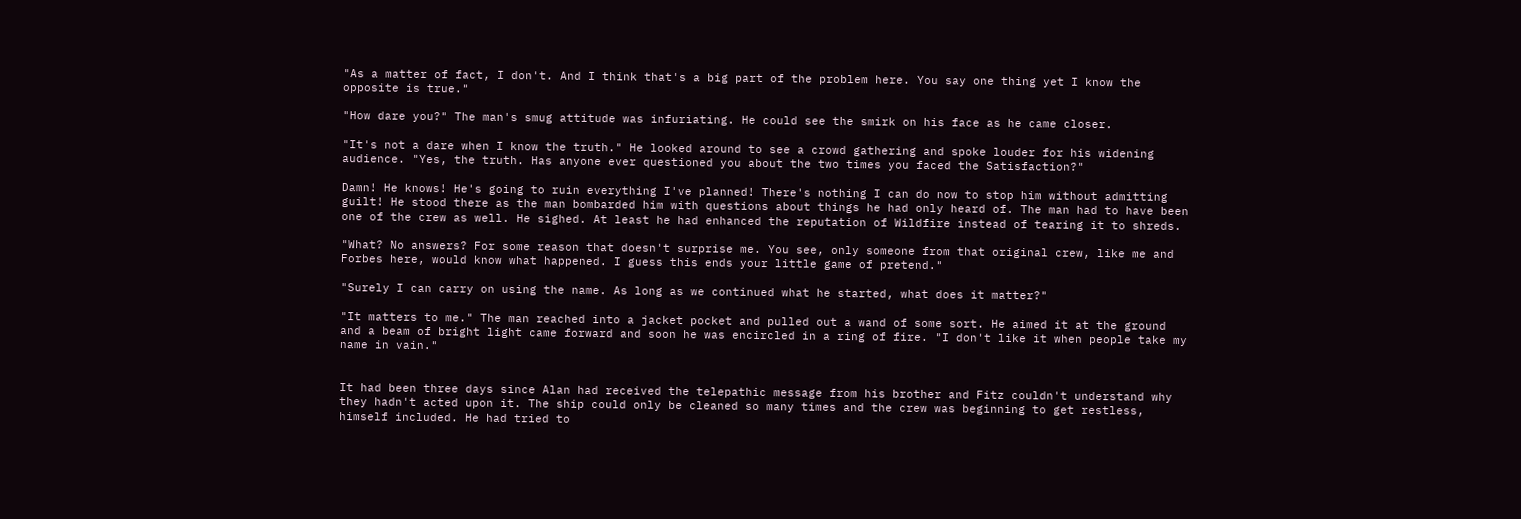"As a matter of fact, I don't. And I think that's a big part of the problem here. You say one thing yet I know the opposite is true."

"How dare you?" The man's smug attitude was infuriating. He could see the smirk on his face as he came closer.

"It's not a dare when I know the truth." He looked around to see a crowd gathering and spoke louder for his widening audience. "Yes, the truth. Has anyone ever questioned you about the two times you faced the Satisfaction?"

Damn! He knows! He's going to ruin everything I've planned! There's nothing I can do now to stop him without admitting guilt! He stood there as the man bombarded him with questions about things he had only heard of. The man had to have been one of the crew as well. He sighed. At least he had enhanced the reputation of Wildfire instead of tearing it to shreds.

"What? No answers? For some reason that doesn't surprise me. You see, only someone from that original crew, like me and Forbes here, would know what happened. I guess this ends your little game of pretend."

"Surely I can carry on using the name. As long as we continued what he started, what does it matter?"

"It matters to me." The man reached into a jacket pocket and pulled out a wand of some sort. He aimed it at the ground and a beam of bright light came forward and soon he was encircled in a ring of fire. "I don't like it when people take my name in vain."


It had been three days since Alan had received the telepathic message from his brother and Fitz couldn't understand why they hadn't acted upon it. The ship could only be cleaned so many times and the crew was beginning to get restless, himself included. He had tried to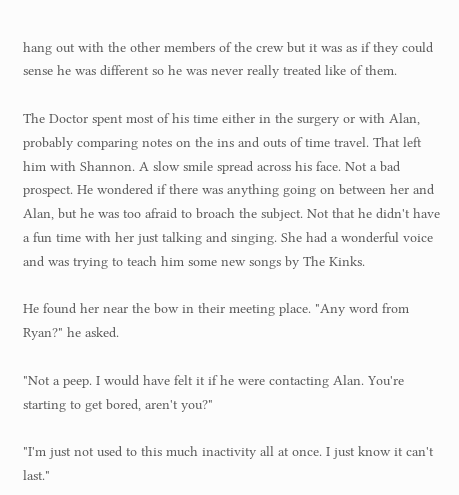hang out with the other members of the crew but it was as if they could sense he was different so he was never really treated like of them.

The Doctor spent most of his time either in the surgery or with Alan, probably comparing notes on the ins and outs of time travel. That left him with Shannon. A slow smile spread across his face. Not a bad prospect. He wondered if there was anything going on between her and Alan, but he was too afraid to broach the subject. Not that he didn't have a fun time with her just talking and singing. She had a wonderful voice and was trying to teach him some new songs by The Kinks.

He found her near the bow in their meeting place. "Any word from Ryan?" he asked.

"Not a peep. I would have felt it if he were contacting Alan. You're starting to get bored, aren't you?"

"I'm just not used to this much inactivity all at once. I just know it can't last."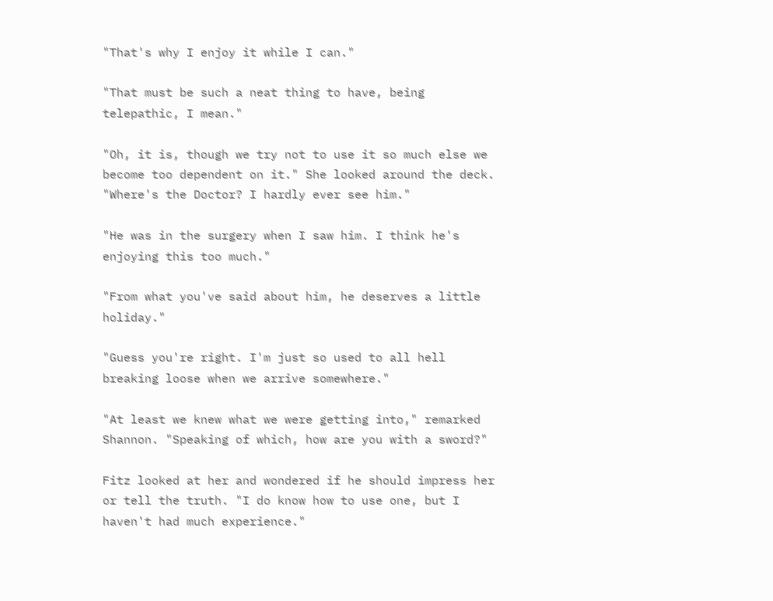"That's why I enjoy it while I can."

"That must be such a neat thing to have, being telepathic, I mean."

"Oh, it is, though we try not to use it so much else we become too dependent on it." She looked around the deck. "Where's the Doctor? I hardly ever see him."

"He was in the surgery when I saw him. I think he's enjoying this too much."

"From what you've said about him, he deserves a little holiday."

"Guess you're right. I'm just so used to all hell breaking loose when we arrive somewhere."

"At least we knew what we were getting into," remarked Shannon. "Speaking of which, how are you with a sword?"

Fitz looked at her and wondered if he should impress her or tell the truth. "I do know how to use one, but I haven't had much experience."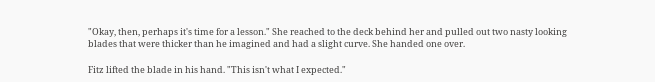"Okay, then, perhaps it's time for a lesson." She reached to the deck behind her and pulled out two nasty looking blades that were thicker than he imagined and had a slight curve. She handed one over.

Fitz lifted the blade in his hand. "This isn't what I expected."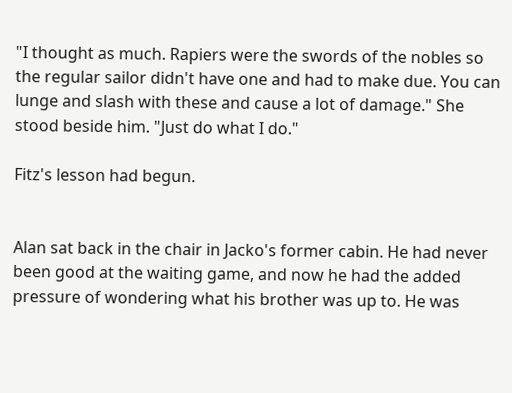"I thought as much. Rapiers were the swords of the nobles so the regular sailor didn't have one and had to make due. You can lunge and slash with these and cause a lot of damage." She stood beside him. "Just do what I do."

Fitz's lesson had begun.


Alan sat back in the chair in Jacko's former cabin. He had never been good at the waiting game, and now he had the added pressure of wondering what his brother was up to. He was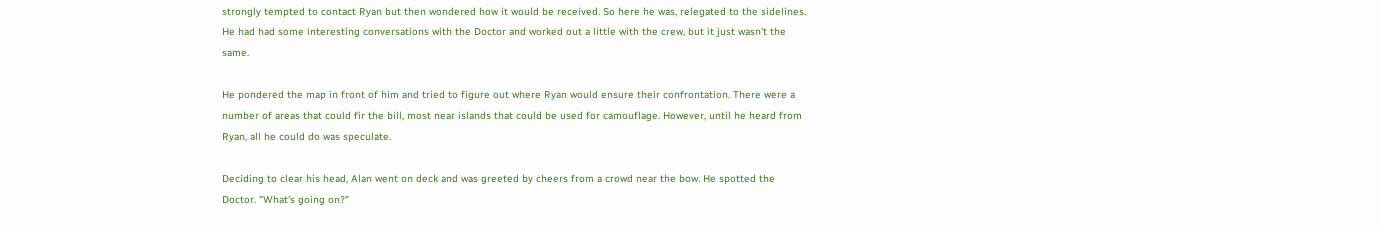strongly tempted to contact Ryan but then wondered how it would be received. So here he was, relegated to the sidelines. He had had some interesting conversations with the Doctor and worked out a little with the crew, but it just wasn't the same.

He pondered the map in front of him and tried to figure out where Ryan would ensure their confrontation. There were a number of areas that could fir the bill, most near islands that could be used for camouflage. However, until he heard from Ryan, all he could do was speculate.

Deciding to clear his head, Alan went on deck and was greeted by cheers from a crowd near the bow. He spotted the Doctor. "What's going on?"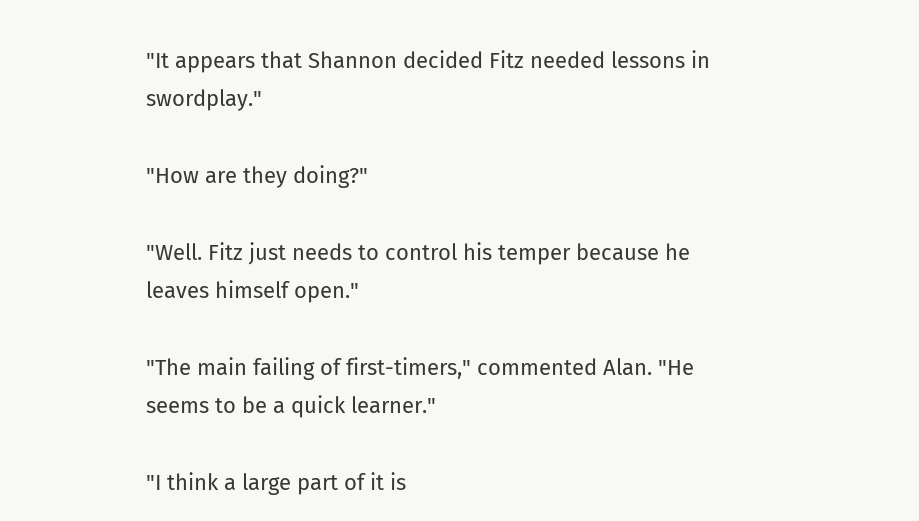"It appears that Shannon decided Fitz needed lessons in swordplay."

"How are they doing?"

"Well. Fitz just needs to control his temper because he leaves himself open."

"The main failing of first-timers," commented Alan. "He seems to be a quick learner."

"I think a large part of it is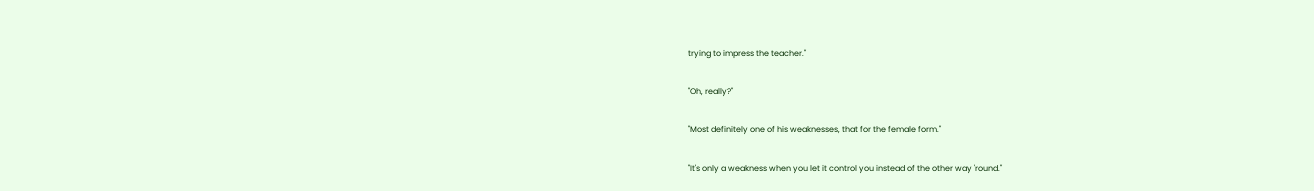trying to impress the teacher."

"Oh, really?"

"Most definitely one of his weaknesses, that for the female form."

"It's only a weakness when you let it control you instead of the other way 'round."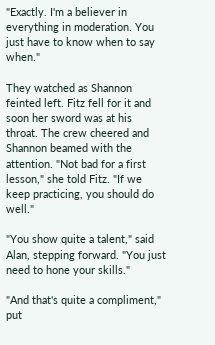"Exactly. I'm a believer in everything in moderation. You just have to know when to say when."

They watched as Shannon feinted left. Fitz fell for it and soon her sword was at his throat. The crew cheered and Shannon beamed with the attention. "Not bad for a first lesson," she told Fitz. "If we keep practicing, you should do well."

"You show quite a talent," said Alan, stepping forward. "You just need to hone your skills."

"And that's quite a compliment," put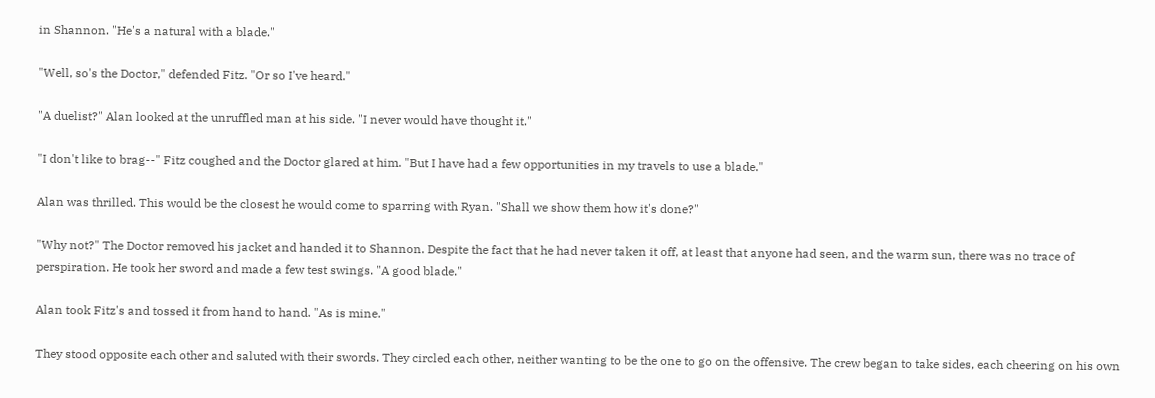in Shannon. "He's a natural with a blade."

"Well, so's the Doctor," defended Fitz. "Or so I've heard."

"A duelist?" Alan looked at the unruffled man at his side. "I never would have thought it."

"I don't like to brag--" Fitz coughed and the Doctor glared at him. "But I have had a few opportunities in my travels to use a blade."

Alan was thrilled. This would be the closest he would come to sparring with Ryan. "Shall we show them how it's done?"

"Why not?" The Doctor removed his jacket and handed it to Shannon. Despite the fact that he had never taken it off, at least that anyone had seen, and the warm sun, there was no trace of perspiration. He took her sword and made a few test swings. "A good blade."

Alan took Fitz's and tossed it from hand to hand. "As is mine."

They stood opposite each other and saluted with their swords. They circled each other, neither wanting to be the one to go on the offensive. The crew began to take sides, each cheering on his own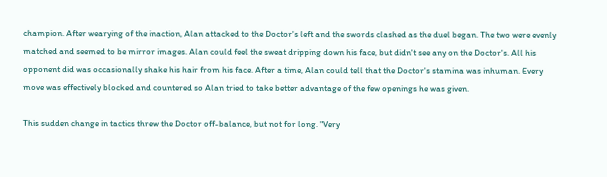champion. After wearying of the inaction, Alan attacked to the Doctor's left and the swords clashed as the duel began. The two were evenly matched and seemed to be mirror images. Alan could feel the sweat dripping down his face, but didn't see any on the Doctor's. All his opponent did was occasionally shake his hair from his face. After a time, Alan could tell that the Doctor's stamina was inhuman. Every move was effectively blocked and countered so Alan tried to take better advantage of the few openings he was given.

This sudden change in tactics threw the Doctor off-balance, but not for long. "Very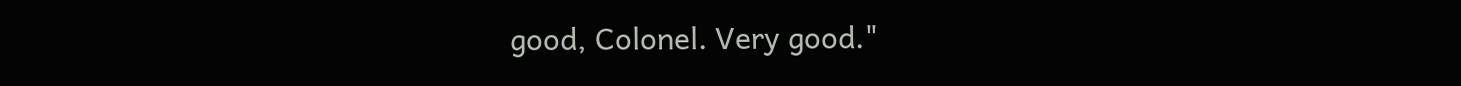good, Colonel. Very good."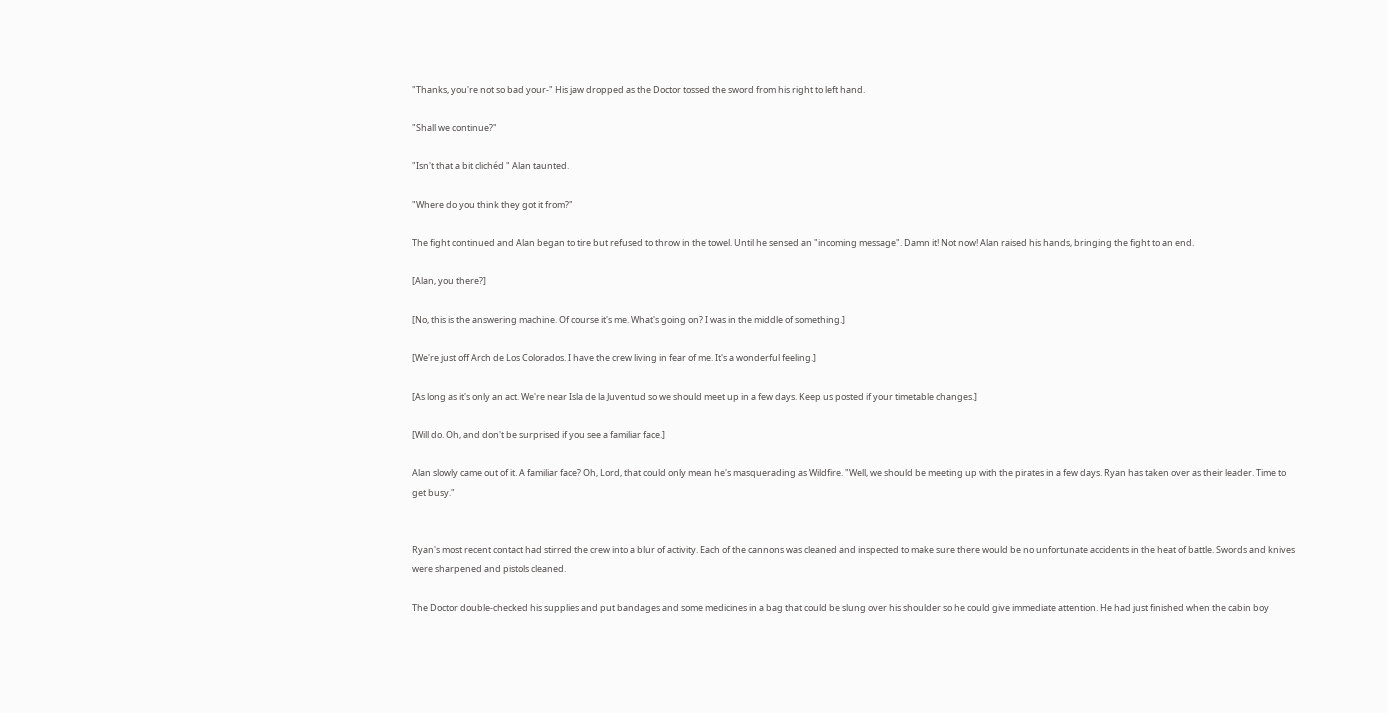"Thanks, you're not so bad your-" His jaw dropped as the Doctor tossed the sword from his right to left hand.

"Shall we continue?"

"Isn't that a bit clichéd " Alan taunted.

"Where do you think they got it from?"

The fight continued and Alan began to tire but refused to throw in the towel. Until he sensed an "incoming message". Damn it! Not now! Alan raised his hands, bringing the fight to an end.

[Alan, you there?]

[No, this is the answering machine. Of course it's me. What's going on? I was in the middle of something.]

[We're just off Arch de Los Colorados. I have the crew living in fear of me. It's a wonderful feeling.]

[As long as it's only an act. We're near Isla de la Juventud so we should meet up in a few days. Keep us posted if your timetable changes.]

[Will do. Oh, and don't be surprised if you see a familiar face.]

Alan slowly came out of it. A familiar face? Oh, Lord, that could only mean he's masquerading as Wildfire. "Well, we should be meeting up with the pirates in a few days. Ryan has taken over as their leader. Time to get busy."


Ryan's most recent contact had stirred the crew into a blur of activity. Each of the cannons was cleaned and inspected to make sure there would be no unfortunate accidents in the heat of battle. Swords and knives were sharpened and pistols cleaned.

The Doctor double-checked his supplies and put bandages and some medicines in a bag that could be slung over his shoulder so he could give immediate attention. He had just finished when the cabin boy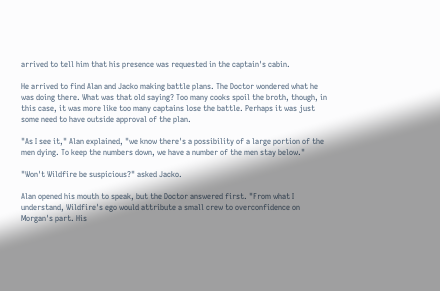arrived to tell him that his presence was requested in the captain's cabin.

He arrived to find Alan and Jacko making battle plans. The Doctor wondered what he was doing there. What was that old saying? Too many cooks spoil the broth, though, in this case, it was more like too many captains lose the battle. Perhaps it was just some need to have outside approval of the plan.

"As I see it," Alan explained, "we know there's a possibility of a large portion of the men dying. To keep the numbers down, we have a number of the men stay below."

"Won't Wildfire be suspicious?" asked Jacko.

Alan opened his mouth to speak, but the Doctor answered first. "From what I understand, Wildfire's ego would attribute a small crew to overconfidence on Morgan's part. His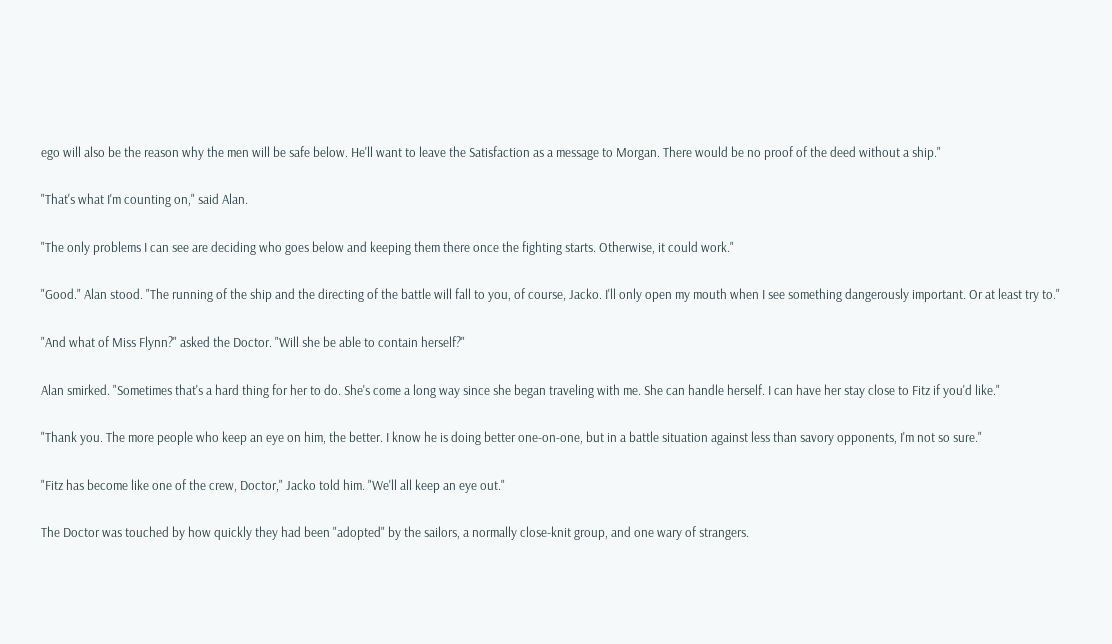ego will also be the reason why the men will be safe below. He'll want to leave the Satisfaction as a message to Morgan. There would be no proof of the deed without a ship."

"That's what I'm counting on," said Alan.

"The only problems I can see are deciding who goes below and keeping them there once the fighting starts. Otherwise, it could work."

"Good." Alan stood. "The running of the ship and the directing of the battle will fall to you, of course, Jacko. I'll only open my mouth when I see something dangerously important. Or at least try to."

"And what of Miss Flynn?" asked the Doctor. "Will she be able to contain herself?"

Alan smirked. "Sometimes that's a hard thing for her to do. She's come a long way since she began traveling with me. She can handle herself. I can have her stay close to Fitz if you'd like."

"Thank you. The more people who keep an eye on him, the better. I know he is doing better one-on-one, but in a battle situation against less than savory opponents, I'm not so sure."

"Fitz has become like one of the crew, Doctor," Jacko told him. "We'll all keep an eye out."

The Doctor was touched by how quickly they had been "adopted" by the sailors, a normally close-knit group, and one wary of strangers.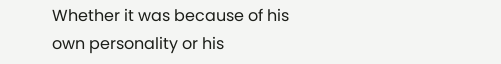Whether it was because of his own personality or his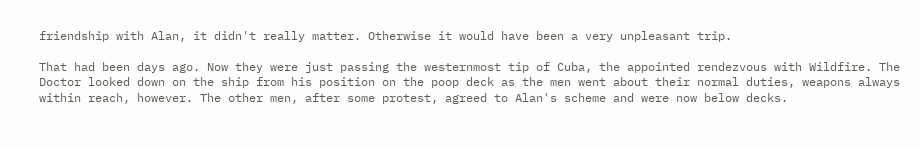friendship with Alan, it didn't really matter. Otherwise it would have been a very unpleasant trip.

That had been days ago. Now they were just passing the westernmost tip of Cuba, the appointed rendezvous with Wildfire. The Doctor looked down on the ship from his position on the poop deck as the men went about their normal duties, weapons always within reach, however. The other men, after some protest, agreed to Alan's scheme and were now below decks.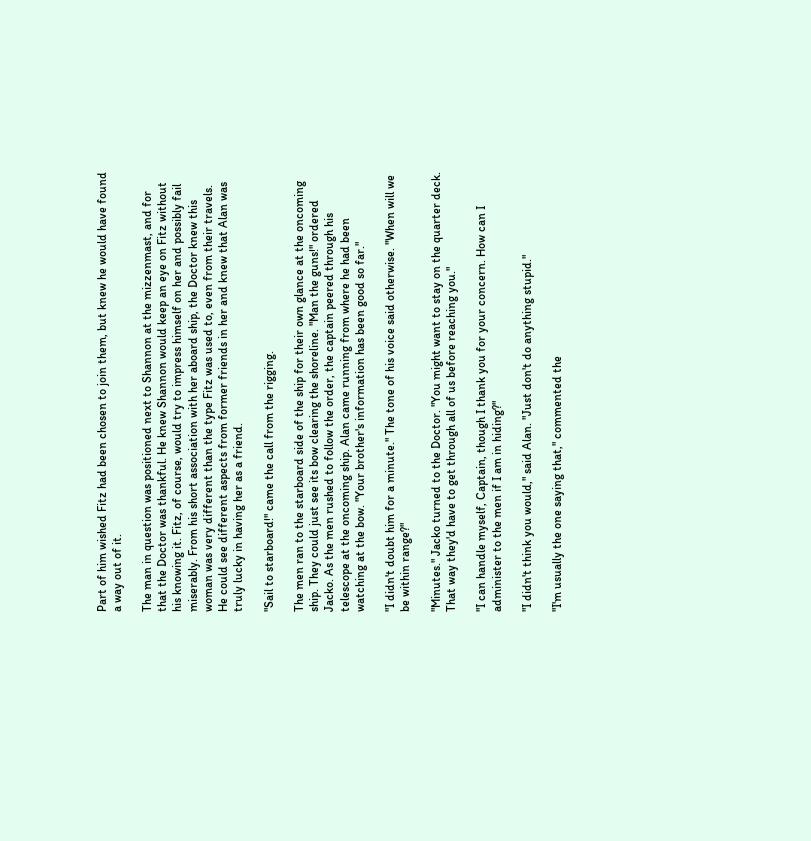Part of him wished Fitz had been chosen to join them, but knew he would have found a way out of it.

The man in question was positioned next to Shannon at the mizzenmast, and for that the Doctor was thankful. He knew Shannon would keep an eye on Fitz without his knowing it. Fitz, of course, would try to impress himself on her and possibly fail miserably. From his short association with her aboard ship, the Doctor knew this woman was very different than the type Fitz was used to, even from their travels. He could see different aspects from former friends in her and knew that Alan was truly lucky in having her as a friend.

"Sail to starboard!" came the call from the rigging.

The men ran to the starboard side of the ship for their own glance at the oncoming ship. They could just see its bow clearing the shoreline. "Man the guns!" ordered Jacko. As the men rushed to follow the order, the captain peered through his telescope at the oncoming ship. Alan came running from where he had been watching at the bow. "Your brother's information has been good so far."

"I didn't doubt him for a minute." The tone of his voice said otherwise. "When will we be within range?"

"Minutes." Jacko turned to the Doctor. "You might want to stay on the quarter deck. That way they'd have to get through all of us before reaching you."

"I can handle myself, Captain, though I thank you for your concern. How can I administer to the men if I am in hiding?"

"I didn't think you would," said Alan. "Just don't do anything stupid."

"I'm usually the one saying that," commented the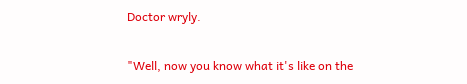Doctor wryly.

"Well, now you know what it's like on the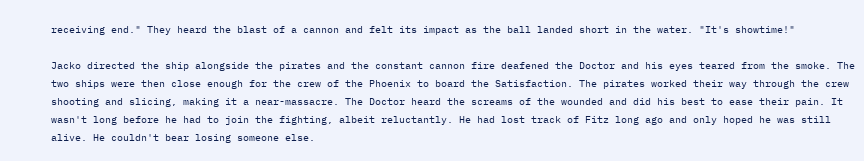receiving end." They heard the blast of a cannon and felt its impact as the ball landed short in the water. "It's showtime!"

Jacko directed the ship alongside the pirates and the constant cannon fire deafened the Doctor and his eyes teared from the smoke. The two ships were then close enough for the crew of the Phoenix to board the Satisfaction. The pirates worked their way through the crew shooting and slicing, making it a near-massacre. The Doctor heard the screams of the wounded and did his best to ease their pain. It wasn't long before he had to join the fighting, albeit reluctantly. He had lost track of Fitz long ago and only hoped he was still alive. He couldn't bear losing someone else.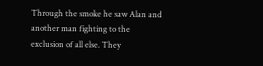Through the smoke he saw Alan and another man fighting to the exclusion of all else. They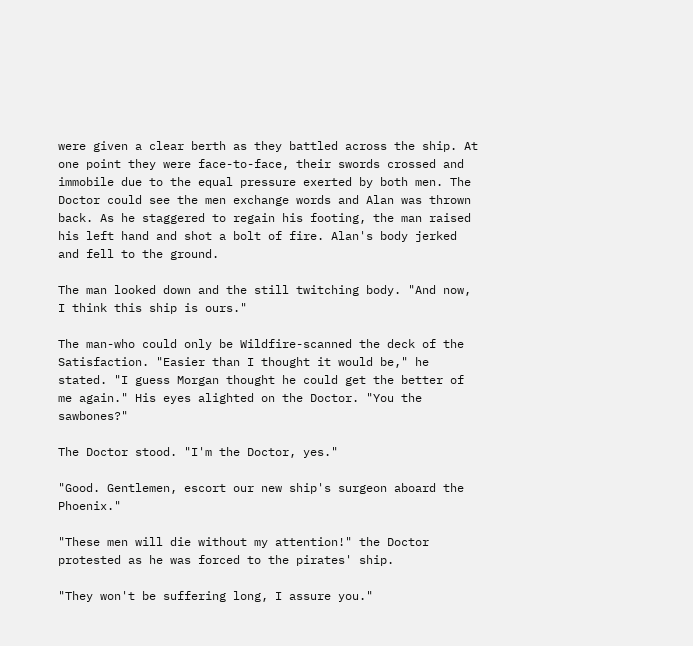were given a clear berth as they battled across the ship. At one point they were face-to-face, their swords crossed and immobile due to the equal pressure exerted by both men. The Doctor could see the men exchange words and Alan was thrown back. As he staggered to regain his footing, the man raised his left hand and shot a bolt of fire. Alan's body jerked and fell to the ground.

The man looked down and the still twitching body. "And now, I think this ship is ours."

The man-who could only be Wildfire-scanned the deck of the Satisfaction. "Easier than I thought it would be," he stated. "I guess Morgan thought he could get the better of me again." His eyes alighted on the Doctor. "You the sawbones?"

The Doctor stood. "I'm the Doctor, yes."

"Good. Gentlemen, escort our new ship's surgeon aboard the Phoenix."

"These men will die without my attention!" the Doctor protested as he was forced to the pirates' ship.

"They won't be suffering long, I assure you."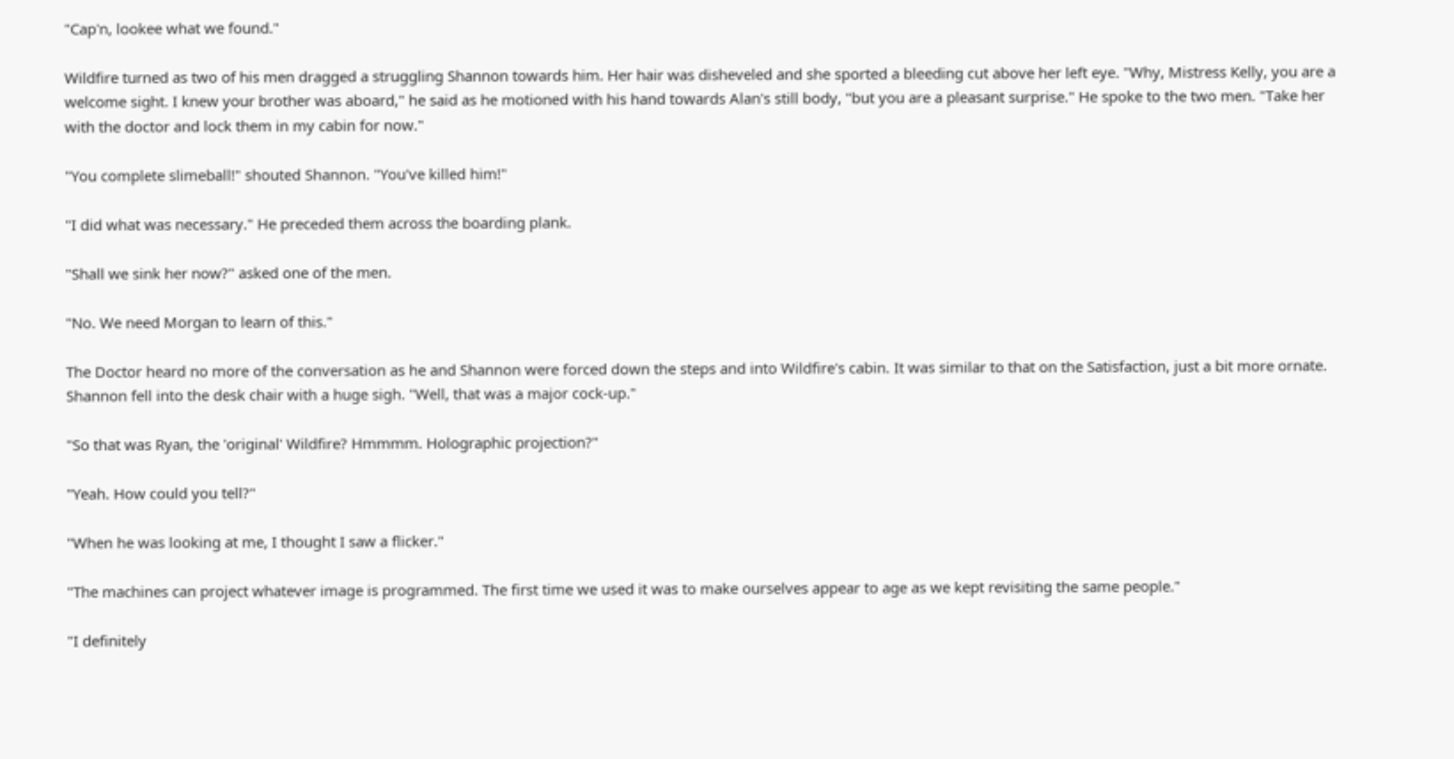"Cap'n, lookee what we found."

Wildfire turned as two of his men dragged a struggling Shannon towards him. Her hair was disheveled and she sported a bleeding cut above her left eye. "Why, Mistress Kelly, you are a welcome sight. I knew your brother was aboard," he said as he motioned with his hand towards Alan's still body, "but you are a pleasant surprise." He spoke to the two men. "Take her with the doctor and lock them in my cabin for now."

"You complete slimeball!" shouted Shannon. "You've killed him!"

"I did what was necessary." He preceded them across the boarding plank.

"Shall we sink her now?" asked one of the men.

"No. We need Morgan to learn of this."

The Doctor heard no more of the conversation as he and Shannon were forced down the steps and into Wildfire's cabin. It was similar to that on the Satisfaction, just a bit more ornate. Shannon fell into the desk chair with a huge sigh. "Well, that was a major cock-up."

"So that was Ryan, the 'original' Wildfire? Hmmmm. Holographic projection?"

"Yeah. How could you tell?"

"When he was looking at me, I thought I saw a flicker."

"The machines can project whatever image is programmed. The first time we used it was to make ourselves appear to age as we kept revisiting the same people."

"I definitely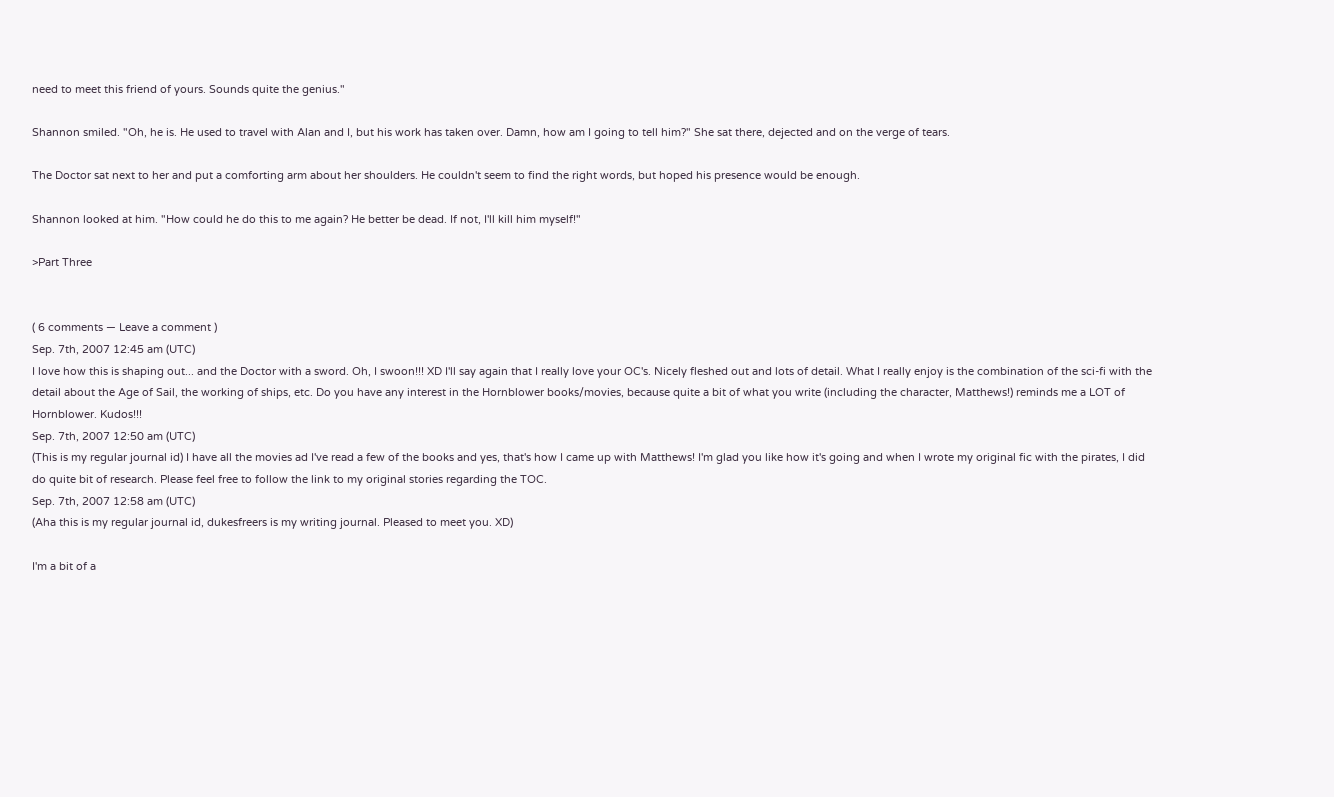need to meet this friend of yours. Sounds quite the genius."

Shannon smiled. "Oh, he is. He used to travel with Alan and I, but his work has taken over. Damn, how am I going to tell him?" She sat there, dejected and on the verge of tears.

The Doctor sat next to her and put a comforting arm about her shoulders. He couldn't seem to find the right words, but hoped his presence would be enough.

Shannon looked at him. "How could he do this to me again? He better be dead. If not, I'll kill him myself!"

>Part Three


( 6 comments — Leave a comment )
Sep. 7th, 2007 12:45 am (UTC)
I love how this is shaping out... and the Doctor with a sword. Oh, I swoon!!! XD I'll say again that I really love your OC's. Nicely fleshed out and lots of detail. What I really enjoy is the combination of the sci-fi with the detail about the Age of Sail, the working of ships, etc. Do you have any interest in the Hornblower books/movies, because quite a bit of what you write (including the character, Matthews!) reminds me a LOT of Hornblower. Kudos!!!
Sep. 7th, 2007 12:50 am (UTC)
(This is my regular journal id) I have all the movies ad I've read a few of the books and yes, that's how I came up with Matthews! I'm glad you like how it's going and when I wrote my original fic with the pirates, I did do quite bit of research. Please feel free to follow the link to my original stories regarding the TOC.
Sep. 7th, 2007 12:58 am (UTC)
(Aha this is my regular journal id, dukesfreers is my writing journal. Pleased to meet you. XD)

I'm a bit of a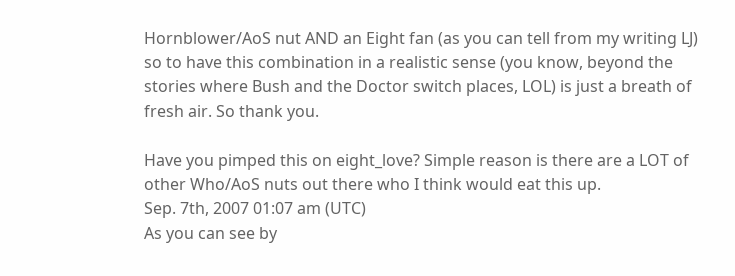Hornblower/AoS nut AND an Eight fan (as you can tell from my writing LJ) so to have this combination in a realistic sense (you know, beyond the stories where Bush and the Doctor switch places, LOL) is just a breath of fresh air. So thank you.

Have you pimped this on eight_love? Simple reason is there are a LOT of other Who/AoS nuts out there who I think would eat this up.
Sep. 7th, 2007 01:07 am (UTC)
As you can see by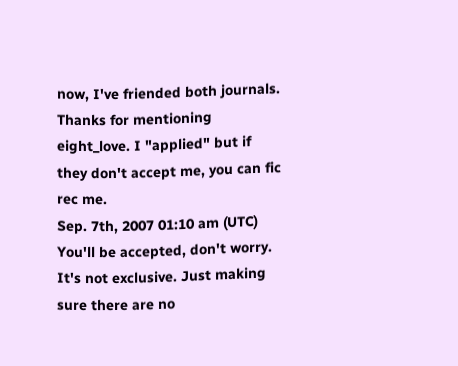now, I've friended both journals. Thanks for mentioning eight_love. I "applied" but if they don't accept me, you can fic rec me.
Sep. 7th, 2007 01:10 am (UTC)
You'll be accepted, don't worry. It's not exclusive. Just making sure there are no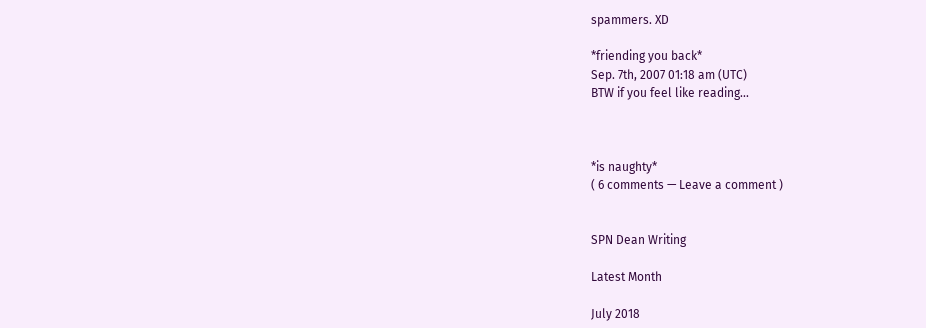spammers. XD

*friending you back*
Sep. 7th, 2007 01:18 am (UTC)
BTW if you feel like reading...



*is naughty*
( 6 comments — Leave a comment )


SPN Dean Writing

Latest Month

July 2018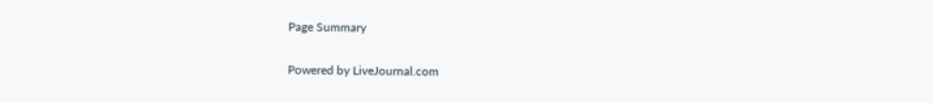Page Summary

Powered by LiveJournal.com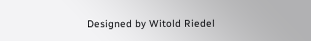Designed by Witold Riedel